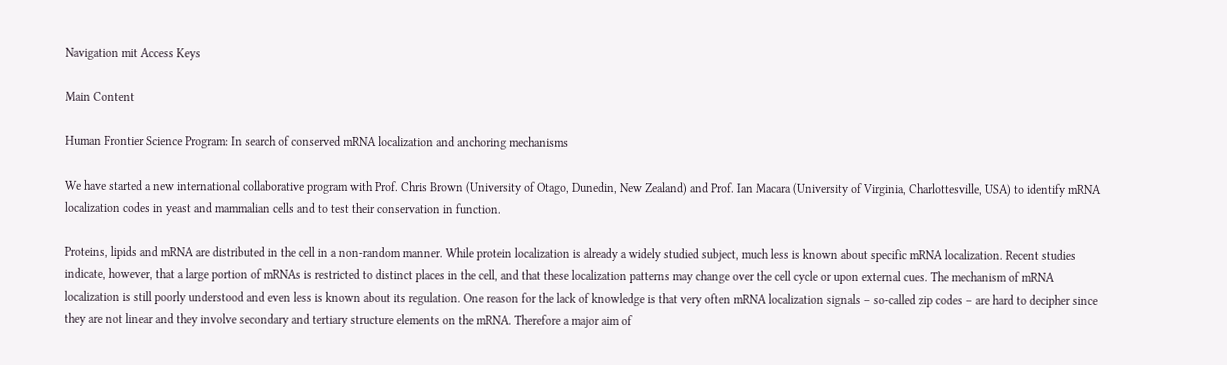Navigation mit Access Keys

Main Content

Human Frontier Science Program: In search of conserved mRNA localization and anchoring mechanisms

We have started a new international collaborative program with Prof. Chris Brown (University of Otago, Dunedin, New Zealand) and Prof. Ian Macara (University of Virginia, Charlottesville, USA) to identify mRNA localization codes in yeast and mammalian cells and to test their conservation in function.

Proteins, lipids and mRNA are distributed in the cell in a non-random manner. While protein localization is already a widely studied subject, much less is known about specific mRNA localization. Recent studies indicate, however, that a large portion of mRNAs is restricted to distinct places in the cell, and that these localization patterns may change over the cell cycle or upon external cues. The mechanism of mRNA localization is still poorly understood and even less is known about its regulation. One reason for the lack of knowledge is that very often mRNA localization signals – so-called zip codes – are hard to decipher since they are not linear and they involve secondary and tertiary structure elements on the mRNA. Therefore a major aim of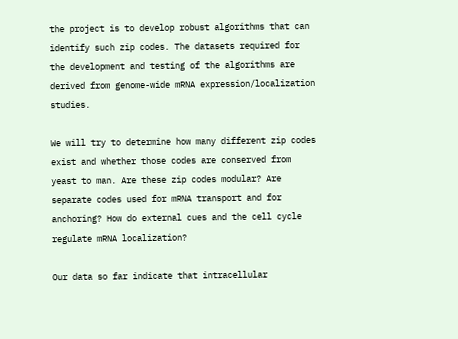the project is to develop robust algorithms that can identify such zip codes. The datasets required for the development and testing of the algorithms are derived from genome-wide mRNA expression/localization studies.

We will try to determine how many different zip codes exist and whether those codes are conserved from yeast to man. Are these zip codes modular? Are separate codes used for mRNA transport and for anchoring? How do external cues and the cell cycle regulate mRNA localization?

Our data so far indicate that intracellular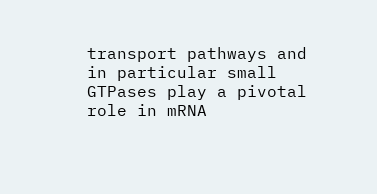transport pathways and in particular small GTPases play a pivotal role in mRNA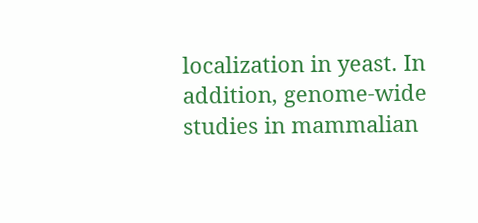localization in yeast. In addition, genome-wide studies in mammalian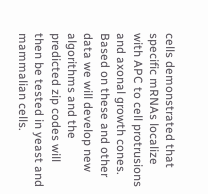cells demonstrated that specific mRNAs localize with APC to cell protrusions and axonal growth cones. Based on these and other data we will develop new algorithms and the predicted zip codes will then be tested in yeast and mammalian cells.